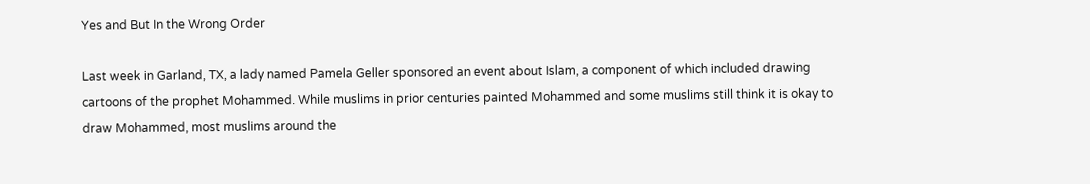Yes and But In the Wrong Order

Last week in Garland, TX, a lady named Pamela Geller sponsored an event about Islam, a component of which included drawing cartoons of the prophet Mohammed. While muslims in prior centuries painted Mohammed and some muslims still think it is okay to draw Mohammed, most muslims around the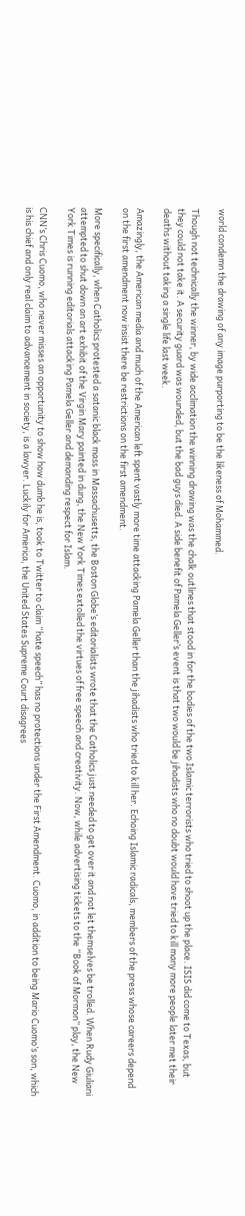world condemn the drawing of any image purporting to be the likeness of Mohammed.

Though not technically the winner, by wide acclimation the winning drawing was the chalk outlines that stood in for the bodies of the two Islamic terrorists who tried to shoot up the place. ISIS did come to Texas, but they could not take it. A security guard was wounded, but the bad guys died. A side benefit of Pamela Geller’s event is that two would be jihadists who no doubt would have tried to kill many more people later met their deaths without taking a single life last week.

Amazingly, the American media and much of the American left spent vastly more time attacking Pamela Geller than the jihadists who tried to kill her. Echoing Islamic radicals, members of the press whose careers depend on the first amendment now insist there be restrictions on the first amendment.

More specifically, when Catholics protested a satanic black mass in Massachusetts, the Boston Globe’s editorialists wrote that the Catholics just needed to get over it and not let themselves be trolled. When Rudy Giuliani attempted to shut down an art exhibit of the Virgin Mary painted in dung, the New York Times extolled the virtues of free speech and creativity. Now, while advertising tickets to the “Book of Mormon” play, the New York Times is running editorials attacking Pamela Geller and demanding respect for Islam.

CNN’s Chris Cuomo, who never misses an opportunity to show how dumb he is, took to Twitter to claim “hate speech” has no protections under the First Amendment. Cuomo, in addition to being Mario Cuomo’s son, which is his chief and only real claim to advancement in society, is a lawyer. Luckily for America, the United States Supreme Court disagrees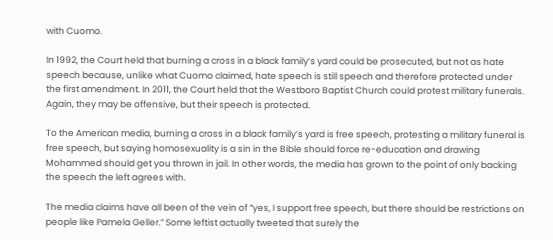with Cuomo.

In 1992, the Court held that burning a cross in a black family’s yard could be prosecuted, but not as hate speech because, unlike what Cuomo claimed, hate speech is still speech and therefore protected under the first amendment. In 2011, the Court held that the Westboro Baptist Church could protest military funerals. Again, they may be offensive, but their speech is protected.

To the American media, burning a cross in a black family’s yard is free speech, protesting a military funeral is free speech, but saying homosexuality is a sin in the Bible should force re-education and drawing Mohammed should get you thrown in jail. In other words, the media has grown to the point of only backing the speech the left agrees with.

The media claims have all been of the vein of “yes, I support free speech, but there should be restrictions on people like Pamela Geller.” Some leftist actually tweeted that surely the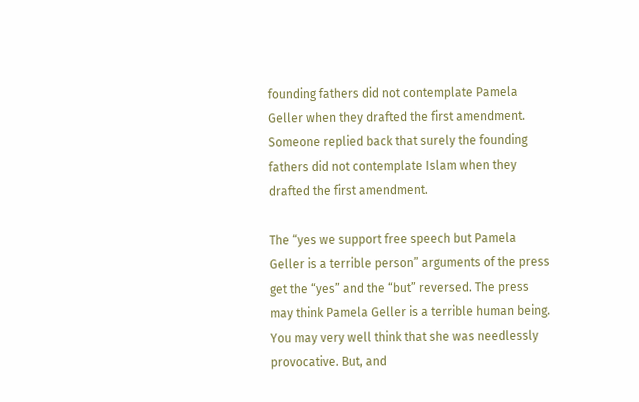founding fathers did not contemplate Pamela Geller when they drafted the first amendment. Someone replied back that surely the founding fathers did not contemplate Islam when they drafted the first amendment.

The “yes we support free speech but Pamela Geller is a terrible person” arguments of the press get the “yes” and the “but” reversed. The press may think Pamela Geller is a terrible human being. You may very well think that she was needlessly provocative. But, and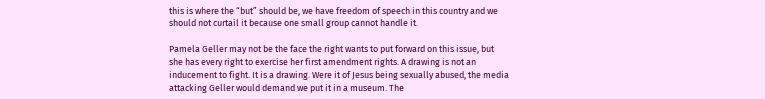this is where the “but” should be, we have freedom of speech in this country and we should not curtail it because one small group cannot handle it.

Pamela Geller may not be the face the right wants to put forward on this issue, but she has every right to exercise her first amendment rights. A drawing is not an inducement to fight. It is a drawing. Were it of Jesus being sexually abused, the media attacking Geller would demand we put it in a museum. The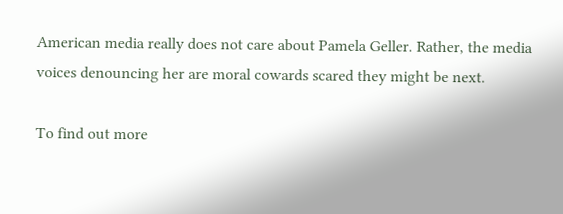American media really does not care about Pamela Geller. Rather, the media voices denouncing her are moral cowards scared they might be next.

To find out more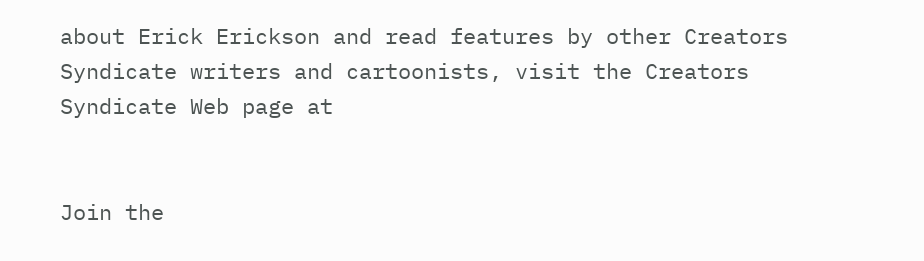about Erick Erickson and read features by other Creators Syndicate writers and cartoonists, visit the Creators Syndicate Web page at


Join the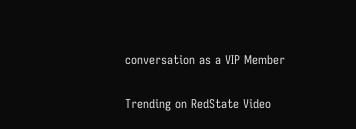conversation as a VIP Member

Trending on RedState Video